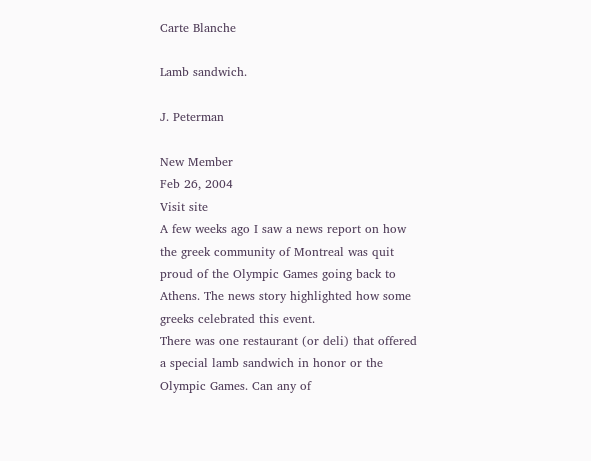Carte Blanche

Lamb sandwich.

J. Peterman

New Member
Feb 26, 2004
Visit site
A few weeks ago I saw a news report on how the greek community of Montreal was quit proud of the Olympic Games going back to Athens. The news story highlighted how some greeks celebrated this event.
There was one restaurant (or deli) that offered a special lamb sandwich in honor or the Olympic Games. Can any of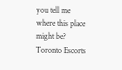you tell me where this place might be?
Toronto Escorts